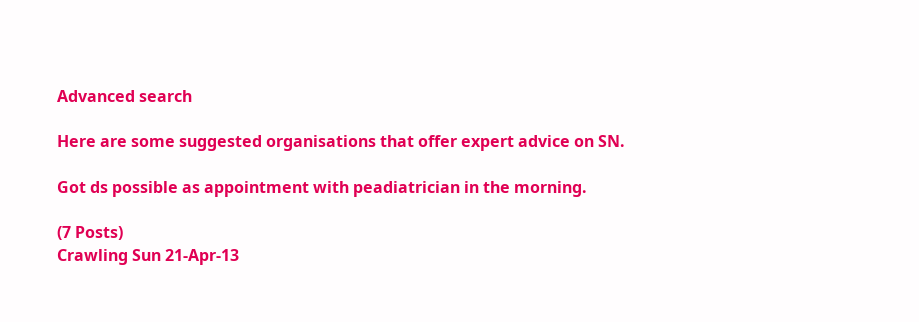Advanced search

Here are some suggested organisations that offer expert advice on SN.

Got ds possible as appointment with peadiatrician in the morning.

(7 Posts)
Crawling Sun 21-Apr-13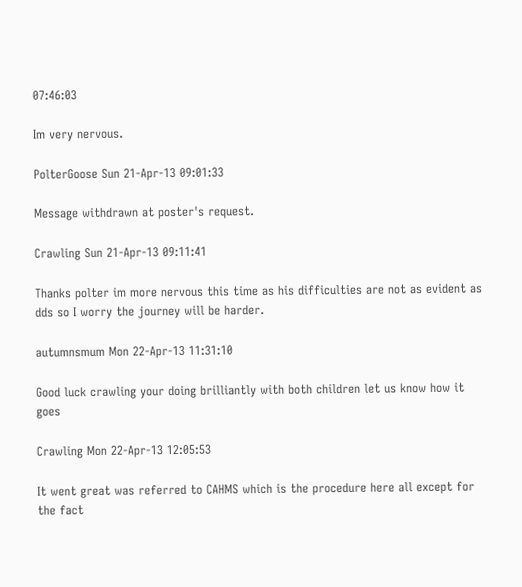07:46:03

Im very nervous.

PolterGoose Sun 21-Apr-13 09:01:33

Message withdrawn at poster's request.

Crawling Sun 21-Apr-13 09:11:41

Thanks polter im more nervous this time as his difficulties are not as evident as dds so I worry the journey will be harder.

autumnsmum Mon 22-Apr-13 11:31:10

Good luck crawling your doing brilliantly with both children let us know how it goes

Crawling Mon 22-Apr-13 12:05:53

It went great was referred to CAHMS which is the procedure here all except for the fact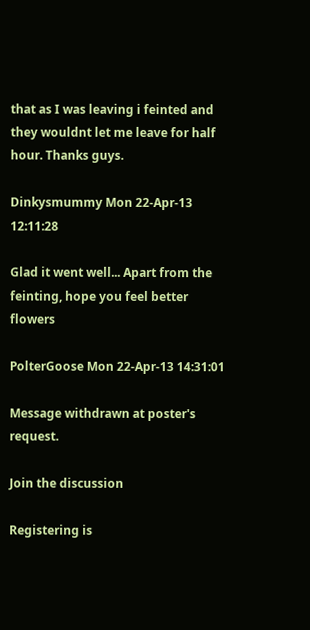that as I was leaving i feinted and they wouldnt let me leave for half hour. Thanks guys.

Dinkysmummy Mon 22-Apr-13 12:11:28

Glad it went well... Apart from the feinting, hope you feel better flowers

PolterGoose Mon 22-Apr-13 14:31:01

Message withdrawn at poster's request.

Join the discussion

Registering is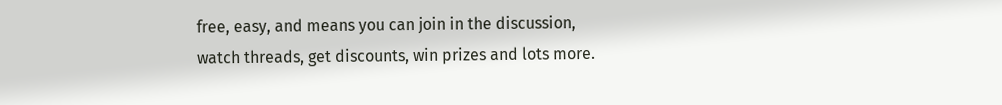free, easy, and means you can join in the discussion, watch threads, get discounts, win prizes and lots more.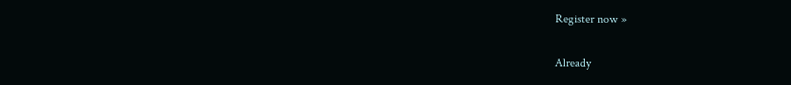Register now »

Already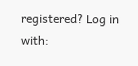registered? Log in with: